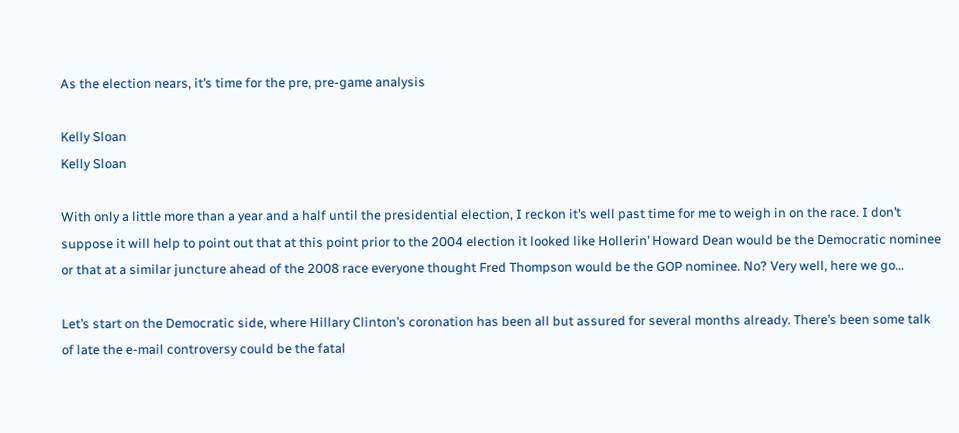As the election nears, it’s time for the pre, pre-game analysis

Kelly Sloan
Kelly Sloan

With only a little more than a year and a half until the presidential election, I reckon it’s well past time for me to weigh in on the race. I don’t suppose it will help to point out that at this point prior to the 2004 election it looked like Hollerin’ Howard Dean would be the Democratic nominee or that at a similar juncture ahead of the 2008 race everyone thought Fred Thompson would be the GOP nominee. No? Very well, here we go…

Let’s start on the Democratic side, where Hillary Clinton’s coronation has been all but assured for several months already. There’s been some talk of late the e-mail controversy could be the fatal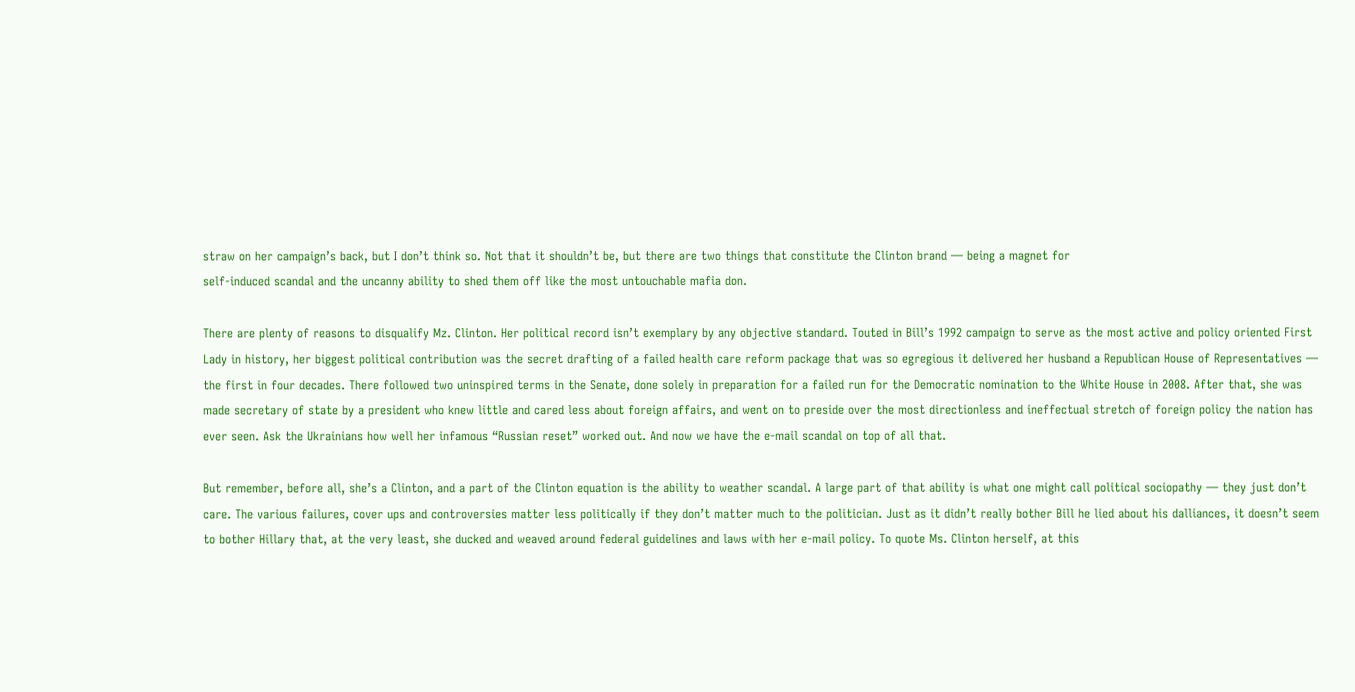straw on her campaign’s back, but I don’t think so. Not that it shouldn’t be, but there are two things that constitute the Clinton brand — being a magnet for
self-induced scandal and the uncanny ability to shed them off like the most untouchable mafia don.

There are plenty of reasons to disqualify Mz. Clinton. Her political record isn’t exemplary by any objective standard. Touted in Bill’s 1992 campaign to serve as the most active and policy oriented First Lady in history, her biggest political contribution was the secret drafting of a failed health care reform package that was so egregious it delivered her husband a Republican House of Representatives — the first in four decades. There followed two uninspired terms in the Senate, done solely in preparation for a failed run for the Democratic nomination to the White House in 2008. After that, she was made secretary of state by a president who knew little and cared less about foreign affairs, and went on to preside over the most directionless and ineffectual stretch of foreign policy the nation has ever seen. Ask the Ukrainians how well her infamous “Russian reset” worked out. And now we have the e-mail scandal on top of all that.

But remember, before all, she’s a Clinton, and a part of the Clinton equation is the ability to weather scandal. A large part of that ability is what one might call political sociopathy — they just don’t care. The various failures, cover ups and controversies matter less politically if they don’t matter much to the politician. Just as it didn’t really bother Bill he lied about his dalliances, it doesn’t seem to bother Hillary that, at the very least, she ducked and weaved around federal guidelines and laws with her e-mail policy. To quote Ms. Clinton herself, at this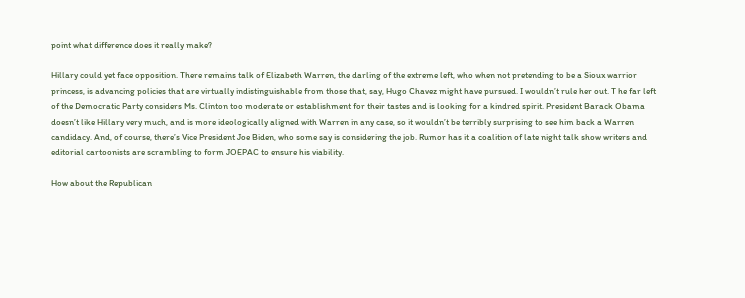point what difference does it really make?

Hillary could yet face opposition. There remains talk of Elizabeth Warren, the darling of the extreme left, who when not pretending to be a Sioux warrior princess, is advancing policies that are virtually indistinguishable from those that, say, Hugo Chavez might have pursued. I wouldn’t rule her out. T he far left of the Democratic Party considers Ms. Clinton too moderate or establishment for their tastes and is looking for a kindred spirit. President Barack Obama doesn’t like Hillary very much, and is more ideologically aligned with Warren in any case, so it wouldn’t be terribly surprising to see him back a Warren candidacy. And, of course, there’s Vice President Joe Biden, who some say is considering the job. Rumor has it a coalition of late night talk show writers and editorial cartoonists are scrambling to form JOEPAC to ensure his viability.

How about the Republican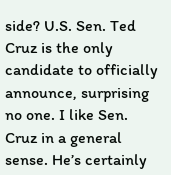side? U.S. Sen. Ted Cruz is the only candidate to officially announce, surprising no one. I like Sen. Cruz in a general sense. He’s certainly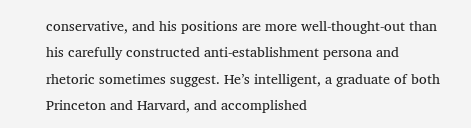conservative, and his positions are more well-thought-out than his carefully constructed anti-establishment persona and rhetoric sometimes suggest. He’s intelligent, a graduate of both Princeton and Harvard, and accomplished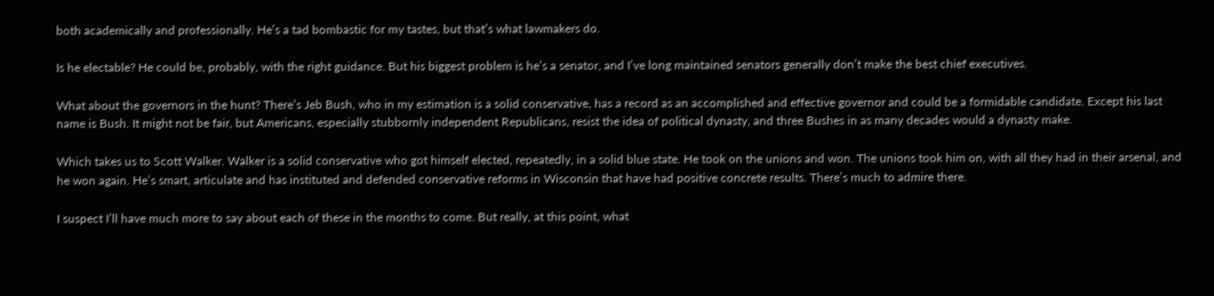both academically and professionally. He’s a tad bombastic for my tastes, but that’s what lawmakers do.

Is he electable? He could be, probably, with the right guidance. But his biggest problem is he’s a senator, and I’ve long maintained senators generally don’t make the best chief executives.

What about the governors in the hunt? There’s Jeb Bush, who in my estimation is a solid conservative, has a record as an accomplished and effective governor and could be a formidable candidate. Except his last name is Bush. It might not be fair, but Americans, especially stubbornly independent Republicans, resist the idea of political dynasty, and three Bushes in as many decades would a dynasty make.

Which takes us to Scott Walker. Walker is a solid conservative who got himself elected, repeatedly, in a solid blue state. He took on the unions and won. The unions took him on, with all they had in their arsenal, and he won again. He’s smart, articulate and has instituted and defended conservative reforms in Wisconsin that have had positive concrete results. There’s much to admire there.

I suspect I’ll have much more to say about each of these in the months to come. But really, at this point, what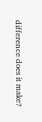difference does it make?